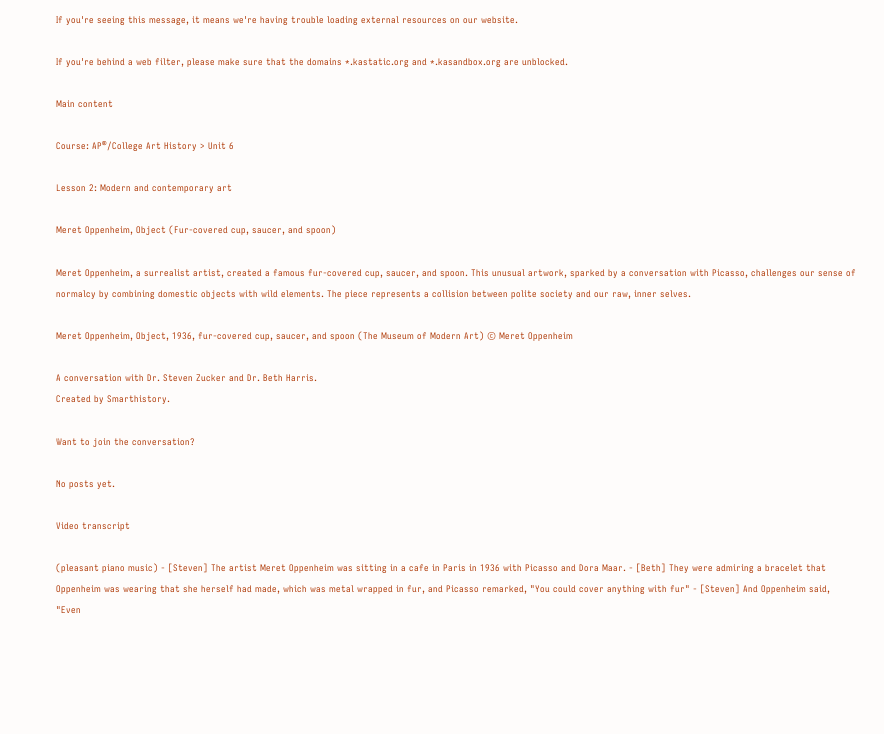If you're seeing this message, it means we're having trouble loading external resources on our website.

If you're behind a web filter, please make sure that the domains *.kastatic.org and *.kasandbox.org are unblocked.

Main content

Course: AP®/College Art History > Unit 6

Lesson 2: Modern and contemporary art

Meret Oppenheim, Object (Fur-covered cup, saucer, and spoon)

Meret Oppenheim, a surrealist artist, created a famous fur-covered cup, saucer, and spoon. This unusual artwork, sparked by a conversation with Picasso, challenges our sense of normalcy by combining domestic objects with wild elements. The piece represents a collision between polite society and our raw, inner selves.

Meret Oppenheim, Object, 1936, fur-covered cup, saucer, and spoon (The Museum of Modern Art) © Meret Oppenheim

A conversation with Dr. Steven Zucker and Dr. Beth Harris.
Created by Smarthistory.

Want to join the conversation?

No posts yet.

Video transcript

(pleasant piano music) - [Steven] The artist Meret Oppenheim was sitting in a cafe in Paris in 1936 with Picasso and Dora Maar. - [Beth] They were admiring a bracelet that Oppenheim was wearing that she herself had made, which was metal wrapped in fur, and Picasso remarked, "You could cover anything with fur" - [Steven] And Oppenheim said, "Even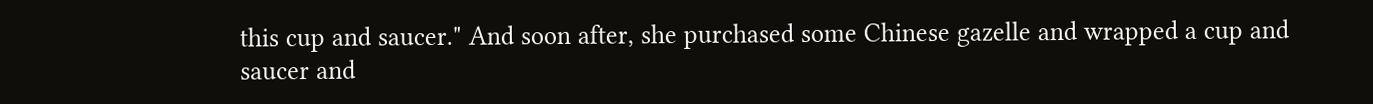this cup and saucer." And soon after, she purchased some Chinese gazelle and wrapped a cup and saucer and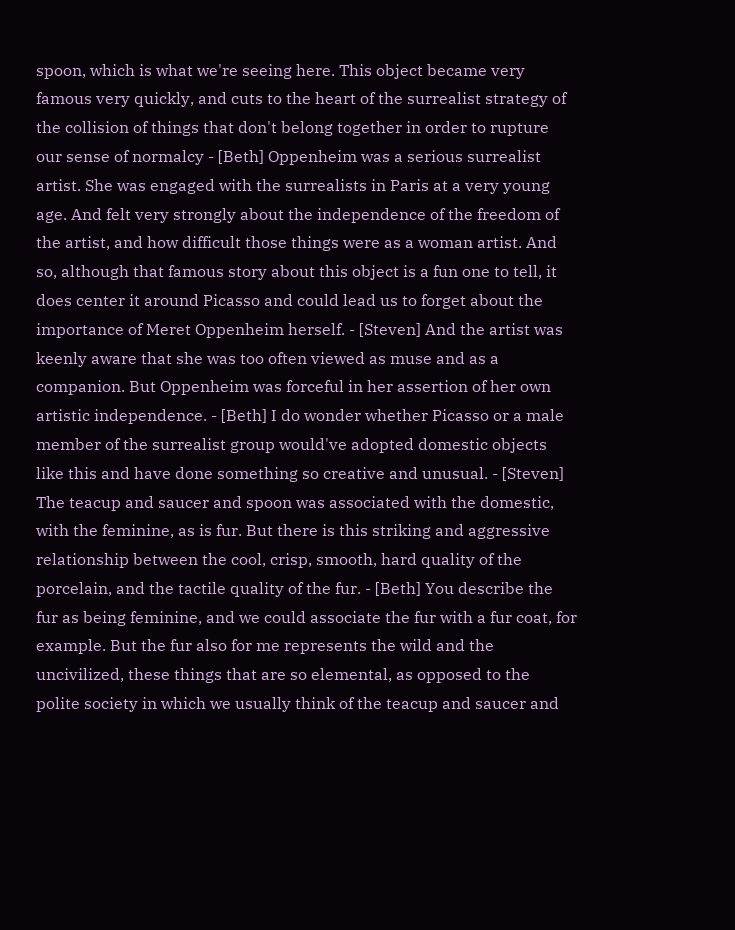spoon, which is what we're seeing here. This object became very famous very quickly, and cuts to the heart of the surrealist strategy of the collision of things that don't belong together in order to rupture our sense of normalcy - [Beth] Oppenheim was a serious surrealist artist. She was engaged with the surrealists in Paris at a very young age. And felt very strongly about the independence of the freedom of the artist, and how difficult those things were as a woman artist. And so, although that famous story about this object is a fun one to tell, it does center it around Picasso and could lead us to forget about the importance of Meret Oppenheim herself. - [Steven] And the artist was keenly aware that she was too often viewed as muse and as a companion. But Oppenheim was forceful in her assertion of her own artistic independence. - [Beth] I do wonder whether Picasso or a male member of the surrealist group would've adopted domestic objects like this and have done something so creative and unusual. - [Steven] The teacup and saucer and spoon was associated with the domestic, with the feminine, as is fur. But there is this striking and aggressive relationship between the cool, crisp, smooth, hard quality of the porcelain, and the tactile quality of the fur. - [Beth] You describe the fur as being feminine, and we could associate the fur with a fur coat, for example. But the fur also for me represents the wild and the uncivilized, these things that are so elemental, as opposed to the polite society in which we usually think of the teacup and saucer and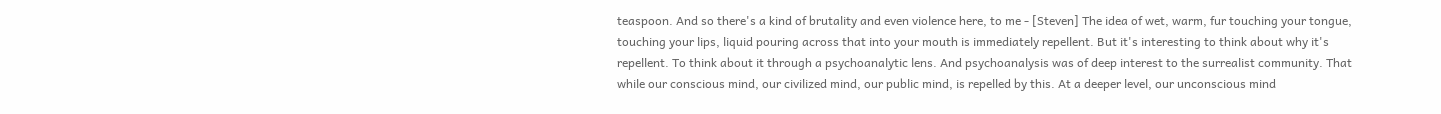teaspoon. And so there's a kind of brutality and even violence here, to me - [Steven] The idea of wet, warm, fur touching your tongue, touching your lips, liquid pouring across that into your mouth is immediately repellent. But it's interesting to think about why it's repellent. To think about it through a psychoanalytic lens. And psychoanalysis was of deep interest to the surrealist community. That while our conscious mind, our civilized mind, our public mind, is repelled by this. At a deeper level, our unconscious mind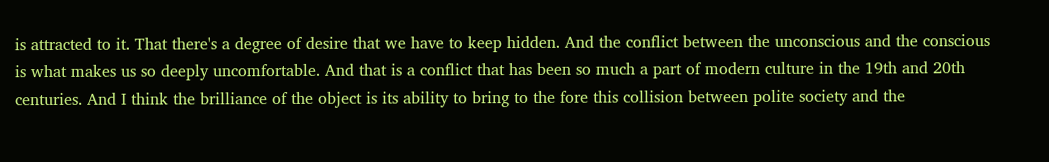is attracted to it. That there's a degree of desire that we have to keep hidden. And the conflict between the unconscious and the conscious is what makes us so deeply uncomfortable. And that is a conflict that has been so much a part of modern culture in the 19th and 20th centuries. And I think the brilliance of the object is its ability to bring to the fore this collision between polite society and the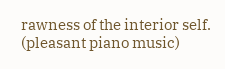rawness of the interior self. (pleasant piano music)